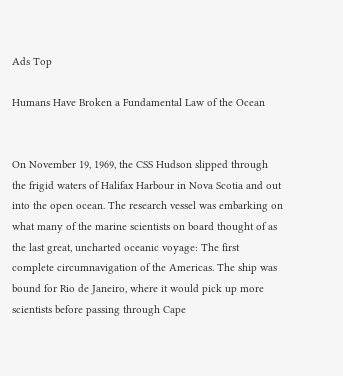Ads Top

Humans Have Broken a Fundamental Law of the Ocean


On November 19, 1969, the CSS Hudson slipped through the frigid waters of Halifax Harbour in Nova Scotia and out into the open ocean. The research vessel was embarking on what many of the marine scientists on board thought of as the last great, uncharted oceanic voyage: The first complete circumnavigation of the Americas. The ship was bound for Rio de Janeiro, where it would pick up more scientists before passing through Cape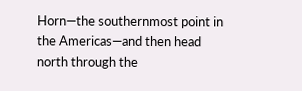Horn—the southernmost point in the Americas—and then head north through the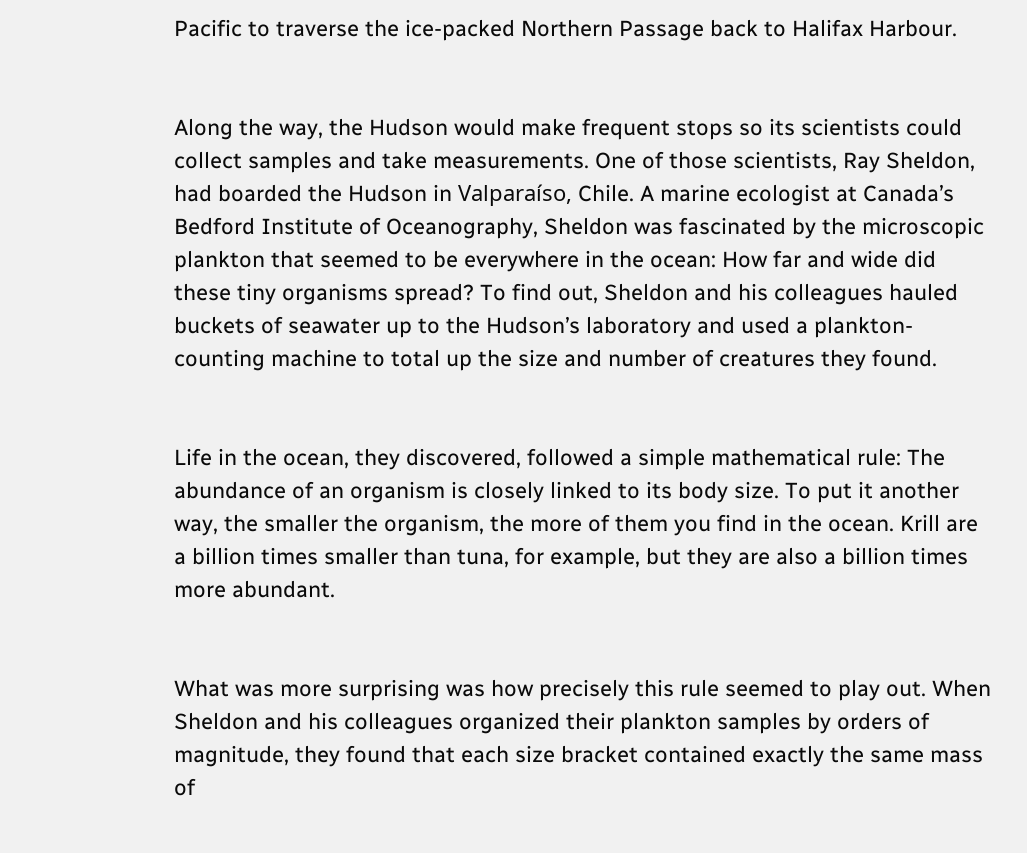Pacific to traverse the ice-packed Northern Passage back to Halifax Harbour.


Along the way, the Hudson would make frequent stops so its scientists could collect samples and take measurements. One of those scientists, Ray Sheldon, had boarded the Hudson in Valparaíso, Chile. A marine ecologist at Canada’s Bedford Institute of Oceanography, Sheldon was fascinated by the microscopic plankton that seemed to be everywhere in the ocean: How far and wide did these tiny organisms spread? To find out, Sheldon and his colleagues hauled buckets of seawater up to the Hudson’s laboratory and used a plankton-counting machine to total up the size and number of creatures they found.


Life in the ocean, they discovered, followed a simple mathematical rule: The abundance of an organism is closely linked to its body size. To put it another way, the smaller the organism, the more of them you find in the ocean. Krill are a billion times smaller than tuna, for example, but they are also a billion times more abundant.


What was more surprising was how precisely this rule seemed to play out. When Sheldon and his colleagues organized their plankton samples by orders of magnitude, they found that each size bracket contained exactly the same mass of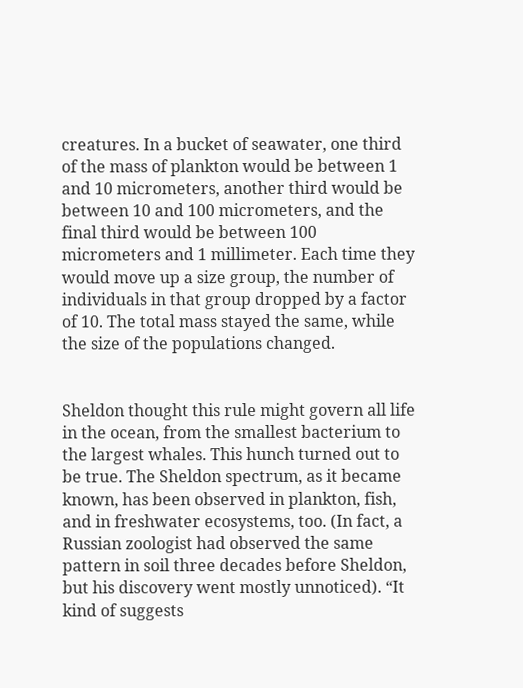creatures. In a bucket of seawater, one third of the mass of plankton would be between 1 and 10 micrometers, another third would be between 10 and 100 micrometers, and the final third would be between 100 micrometers and 1 millimeter. Each time they would move up a size group, the number of individuals in that group dropped by a factor of 10. The total mass stayed the same, while the size of the populations changed.


Sheldon thought this rule might govern all life in the ocean, from the smallest bacterium to the largest whales. This hunch turned out to be true. The Sheldon spectrum, as it became known, has been observed in plankton, fish, and in freshwater ecosystems, too. (In fact, a Russian zoologist had observed the same pattern in soil three decades before Sheldon, but his discovery went mostly unnoticed). “It kind of suggests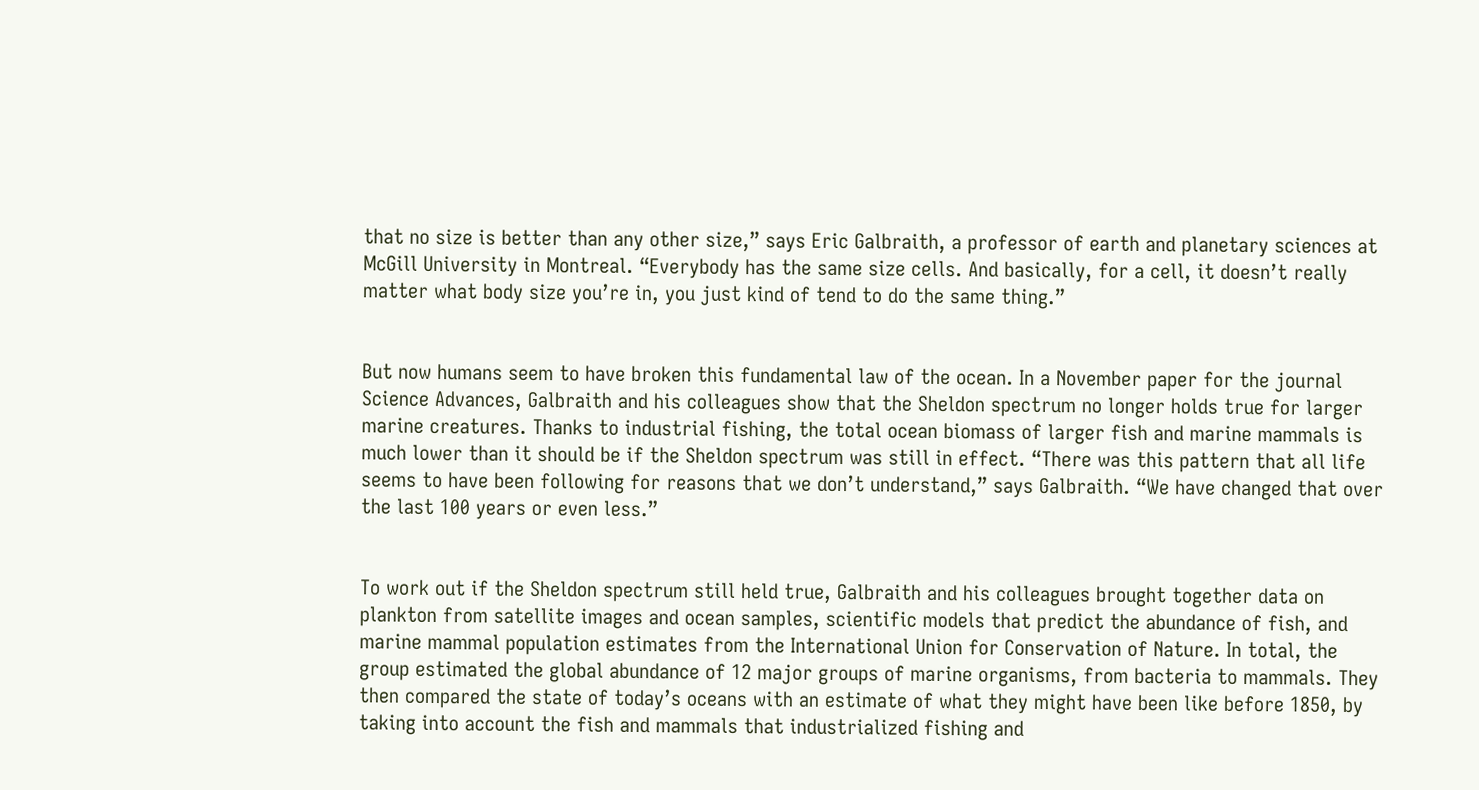that no size is better than any other size,” says Eric Galbraith, a professor of earth and planetary sciences at McGill University in Montreal. “Everybody has the same size cells. And basically, for a cell, it doesn’t really matter what body size you’re in, you just kind of tend to do the same thing.”


But now humans seem to have broken this fundamental law of the ocean. In a November paper for the journal Science Advances, Galbraith and his colleagues show that the Sheldon spectrum no longer holds true for larger marine creatures. Thanks to industrial fishing, the total ocean biomass of larger fish and marine mammals is much lower than it should be if the Sheldon spectrum was still in effect. “There was this pattern that all life seems to have been following for reasons that we don’t understand,” says Galbraith. “We have changed that over the last 100 years or even less.”


To work out if the Sheldon spectrum still held true, Galbraith and his colleagues brought together data on plankton from satellite images and ocean samples, scientific models that predict the abundance of fish, and marine mammal population estimates from the International Union for Conservation of Nature. In total, the group estimated the global abundance of 12 major groups of marine organisms, from bacteria to mammals. They then compared the state of today’s oceans with an estimate of what they might have been like before 1850, by taking into account the fish and mammals that industrialized fishing and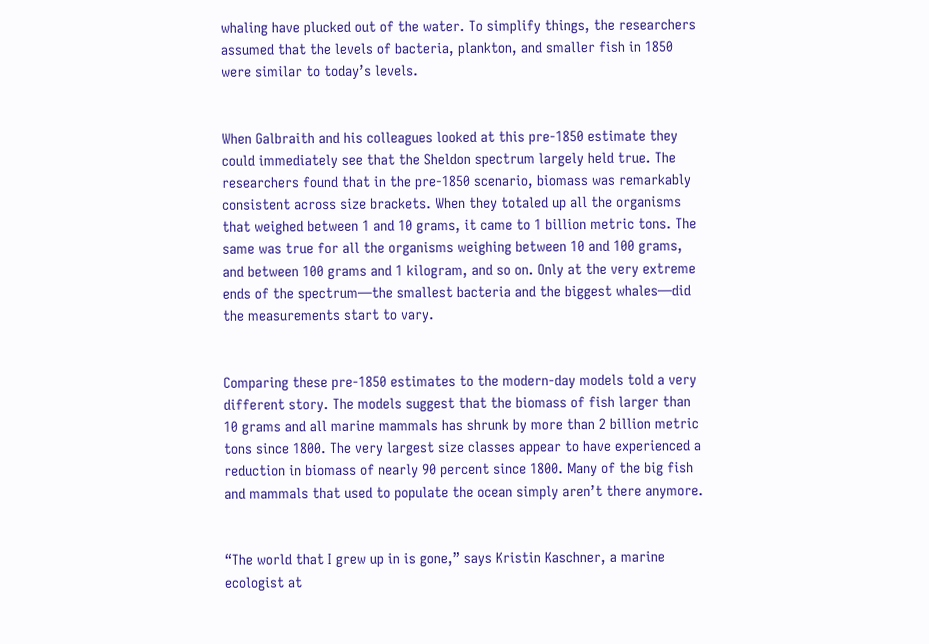whaling have plucked out of the water. To simplify things, the researchers assumed that the levels of bacteria, plankton, and smaller fish in 1850 were similar to today’s levels.


When Galbraith and his colleagues looked at this pre-1850 estimate they could immediately see that the Sheldon spectrum largely held true. The researchers found that in the pre-1850 scenario, biomass was remarkably consistent across size brackets. When they totaled up all the organisms that weighed between 1 and 10 grams, it came to 1 billion metric tons. The same was true for all the organisms weighing between 10 and 100 grams, and between 100 grams and 1 kilogram, and so on. Only at the very extreme ends of the spectrum—the smallest bacteria and the biggest whales—did the measurements start to vary.


Comparing these pre-1850 estimates to the modern-day models told a very different story. The models suggest that the biomass of fish larger than 10 grams and all marine mammals has shrunk by more than 2 billion metric tons since 1800. The very largest size classes appear to have experienced a reduction in biomass of nearly 90 percent since 1800. Many of the big fish and mammals that used to populate the ocean simply aren’t there anymore.


“The world that I grew up in is gone,” says Kristin Kaschner, a marine ecologist at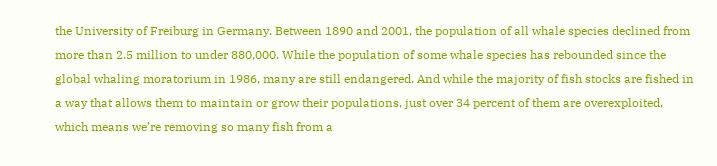the University of Freiburg in Germany. Between 1890 and 2001, the population of all whale species declined from more than 2.5 million to under 880,000. While the population of some whale species has rebounded since the global whaling moratorium in 1986, many are still endangered. And while the majority of fish stocks are fished in a way that allows them to maintain or grow their populations, just over 34 percent of them are overexploited, which means we’re removing so many fish from a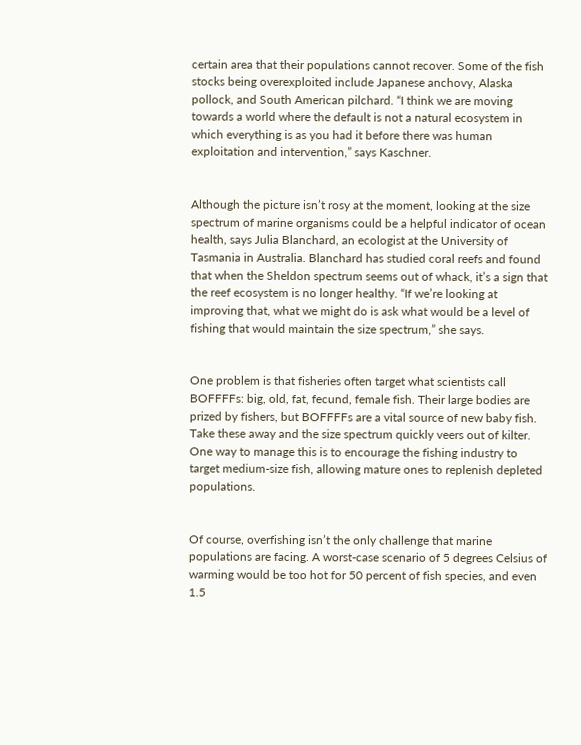certain area that their populations cannot recover. Some of the fish stocks being overexploited include Japanese anchovy, Alaska pollock, and South American pilchard. “I think we are moving towards a world where the default is not a natural ecosystem in which everything is as you had it before there was human exploitation and intervention,” says Kaschner.


Although the picture isn’t rosy at the moment, looking at the size spectrum of marine organisms could be a helpful indicator of ocean health, says Julia Blanchard, an ecologist at the University of Tasmania in Australia. Blanchard has studied coral reefs and found that when the Sheldon spectrum seems out of whack, it’s a sign that the reef ecosystem is no longer healthy. “If we’re looking at improving that, what we might do is ask what would be a level of fishing that would maintain the size spectrum,” she says.


One problem is that fisheries often target what scientists call BOFFFFs: big, old, fat, fecund, female fish. Their large bodies are prized by fishers, but BOFFFFs are a vital source of new baby fish. Take these away and the size spectrum quickly veers out of kilter. One way to manage this is to encourage the fishing industry to target medium-size fish, allowing mature ones to replenish depleted populations.


Of course, overfishing isn’t the only challenge that marine populations are facing. A worst-case scenario of 5 degrees Celsius of warming would be too hot for 50 percent of fish species, and even 1.5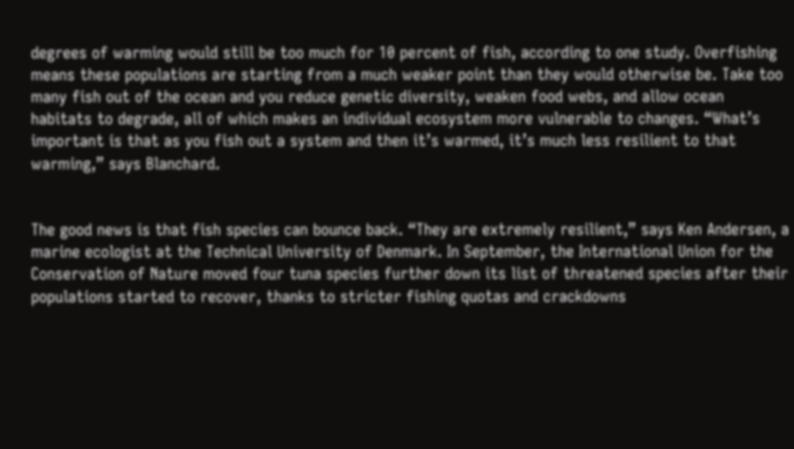degrees of warming would still be too much for 10 percent of fish, according to one study. Overfishing means these populations are starting from a much weaker point than they would otherwise be. Take too many fish out of the ocean and you reduce genetic diversity, weaken food webs, and allow ocean habitats to degrade, all of which makes an individual ecosystem more vulnerable to changes. “What’s important is that as you fish out a system and then it’s warmed, it’s much less resilient to that warming,” says Blanchard.


The good news is that fish species can bounce back. “They are extremely resilient,” says Ken Andersen, a marine ecologist at the Technical University of Denmark. In September, the International Union for the Conservation of Nature moved four tuna species further down its list of threatened species after their populations started to recover, thanks to stricter fishing quotas and crackdowns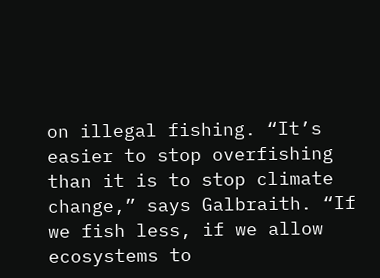on illegal fishing. “It’s easier to stop overfishing than it is to stop climate change,” says Galbraith. “If we fish less, if we allow ecosystems to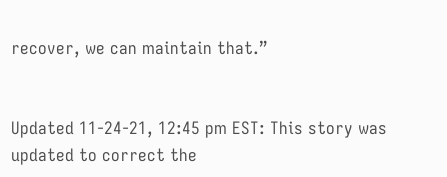recover, we can maintain that.”


Updated 11-24-21, 12:45 pm EST: This story was updated to correct the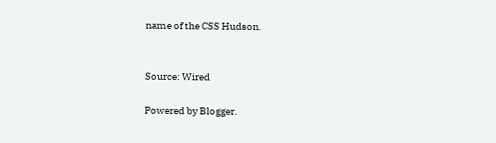name of the CSS Hudson.


Source: Wired

Powered by Blogger.